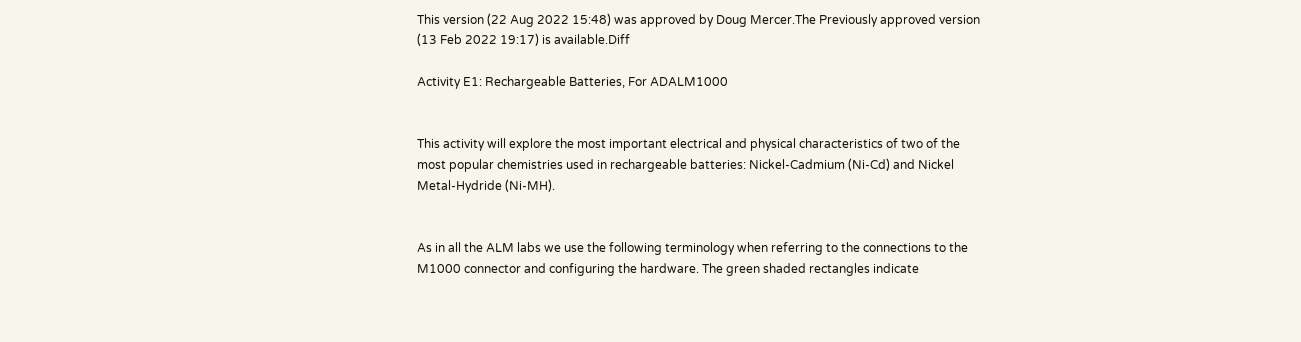This version (22 Aug 2022 15:48) was approved by Doug Mercer.The Previously approved version (13 Feb 2022 19:17) is available.Diff

Activity E1: Rechargeable Batteries, For ADALM1000


This activity will explore the most important electrical and physical characteristics of two of the most popular chemistries used in rechargeable batteries: Nickel-Cadmium (Ni-Cd) and Nickel Metal-Hydride (Ni-MH).


As in all the ALM labs we use the following terminology when referring to the connections to the M1000 connector and configuring the hardware. The green shaded rectangles indicate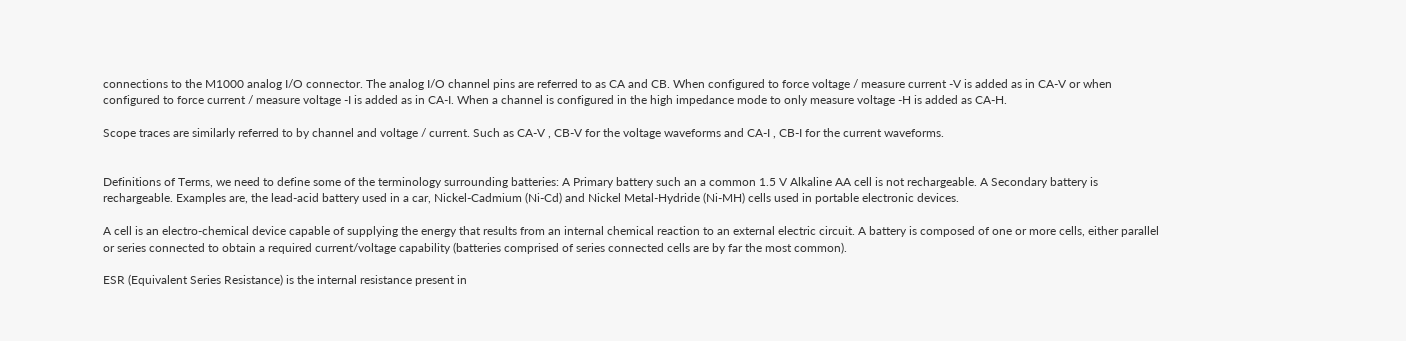connections to the M1000 analog I/O connector. The analog I/O channel pins are referred to as CA and CB. When configured to force voltage / measure current -V is added as in CA-V or when configured to force current / measure voltage -I is added as in CA-I. When a channel is configured in the high impedance mode to only measure voltage -H is added as CA-H.

Scope traces are similarly referred to by channel and voltage / current. Such as CA-V , CB-V for the voltage waveforms and CA-I , CB-I for the current waveforms.


Definitions of Terms, we need to define some of the terminology surrounding batteries: A Primary battery such an a common 1.5 V Alkaline AA cell is not rechargeable. A Secondary battery is rechargeable. Examples are, the lead-acid battery used in a car, Nickel-Cadmium (Ni-Cd) and Nickel Metal-Hydride (Ni-MH) cells used in portable electronic devices.

A cell is an electro-chemical device capable of supplying the energy that results from an internal chemical reaction to an external electric circuit. A battery is composed of one or more cells, either parallel or series connected to obtain a required current/voltage capability (batteries comprised of series connected cells are by far the most common).

ESR (Equivalent Series Resistance) is the internal resistance present in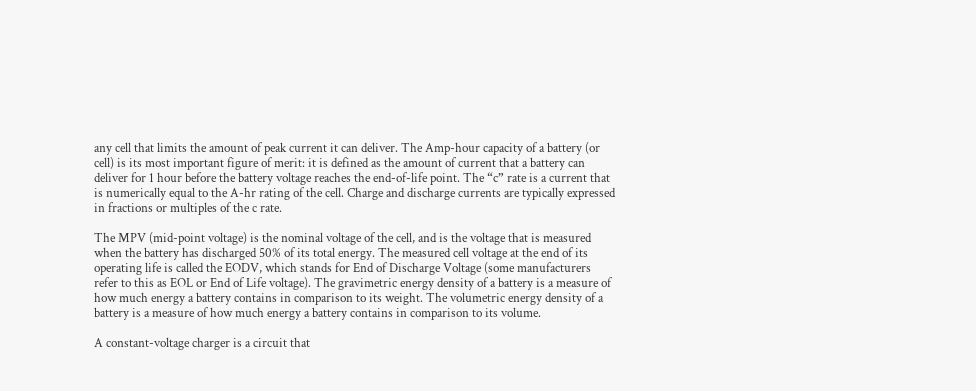any cell that limits the amount of peak current it can deliver. The Amp-hour capacity of a battery (or cell) is its most important figure of merit: it is defined as the amount of current that a battery can deliver for 1 hour before the battery voltage reaches the end-of-life point. The “c” rate is a current that is numerically equal to the A-hr rating of the cell. Charge and discharge currents are typically expressed in fractions or multiples of the c rate.

The MPV (mid-point voltage) is the nominal voltage of the cell, and is the voltage that is measured when the battery has discharged 50% of its total energy. The measured cell voltage at the end of its operating life is called the EODV, which stands for End of Discharge Voltage (some manufacturers refer to this as EOL or End of Life voltage). The gravimetric energy density of a battery is a measure of how much energy a battery contains in comparison to its weight. The volumetric energy density of a battery is a measure of how much energy a battery contains in comparison to its volume.

A constant-voltage charger is a circuit that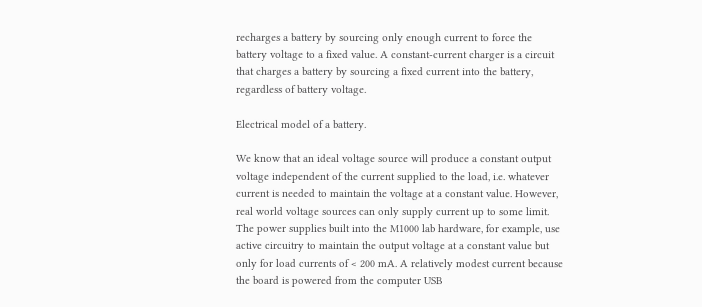recharges a battery by sourcing only enough current to force the battery voltage to a fixed value. A constant-current charger is a circuit that charges a battery by sourcing a fixed current into the battery, regardless of battery voltage.

Electrical model of a battery.

We know that an ideal voltage source will produce a constant output voltage independent of the current supplied to the load, i.e. whatever current is needed to maintain the voltage at a constant value. However, real world voltage sources can only supply current up to some limit. The power supplies built into the M1000 lab hardware, for example, use active circuitry to maintain the output voltage at a constant value but only for load currents of < 200 mA. A relatively modest current because the board is powered from the computer USB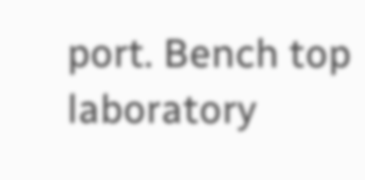port. Bench top laboratory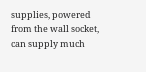supplies, powered from the wall socket, can supply much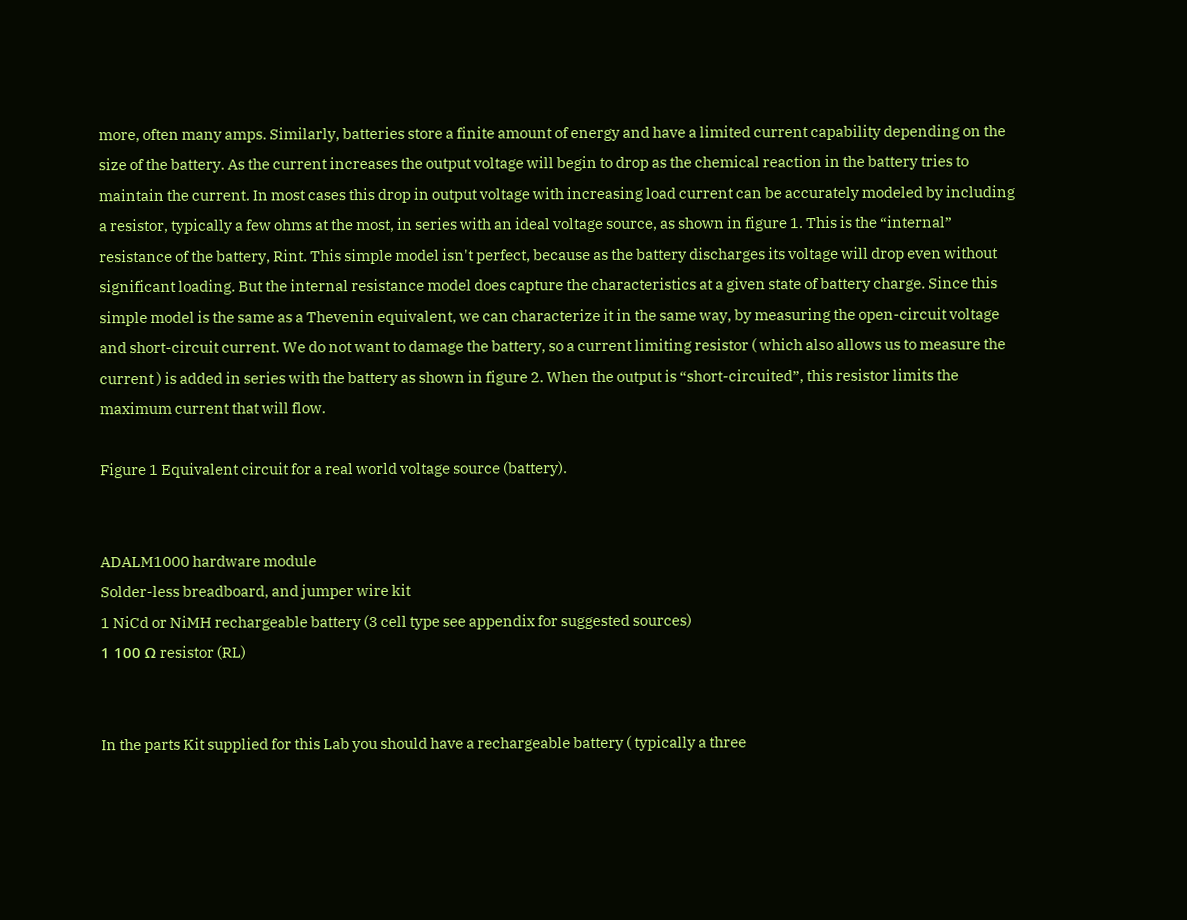more, often many amps. Similarly, batteries store a finite amount of energy and have a limited current capability depending on the size of the battery. As the current increases the output voltage will begin to drop as the chemical reaction in the battery tries to maintain the current. In most cases this drop in output voltage with increasing load current can be accurately modeled by including a resistor, typically a few ohms at the most, in series with an ideal voltage source, as shown in figure 1. This is the “internal” resistance of the battery, Rint. This simple model isn't perfect, because as the battery discharges its voltage will drop even without significant loading. But the internal resistance model does capture the characteristics at a given state of battery charge. Since this simple model is the same as a Thevenin equivalent, we can characterize it in the same way, by measuring the open-circuit voltage and short-circuit current. We do not want to damage the battery, so a current limiting resistor ( which also allows us to measure the current ) is added in series with the battery as shown in figure 2. When the output is “short-circuited”, this resistor limits the maximum current that will flow.

Figure 1 Equivalent circuit for a real world voltage source (battery).


ADALM1000 hardware module
Solder-less breadboard, and jumper wire kit
1 NiCd or NiMH rechargeable battery (3 cell type see appendix for suggested sources)
1 100 Ω resistor (RL)


In the parts Kit supplied for this Lab you should have a rechargeable battery ( typically a three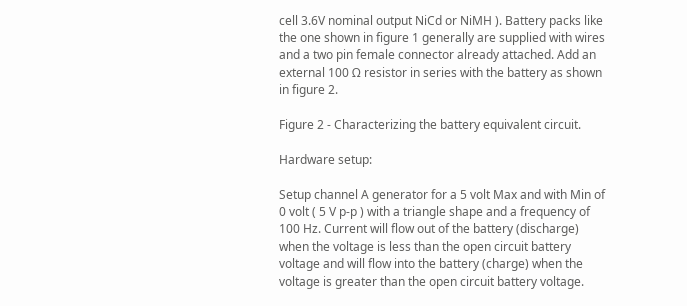cell 3.6V nominal output NiCd or NiMH ). Battery packs like the one shown in figure 1 generally are supplied with wires and a two pin female connector already attached. Add an external 100 Ω resistor in series with the battery as shown in figure 2.

Figure 2 - Characterizing the battery equivalent circuit.

Hardware setup:

Setup channel A generator for a 5 volt Max and with Min of 0 volt ( 5 V p-p ) with a triangle shape and a frequency of 100 Hz. Current will flow out of the battery (discharge) when the voltage is less than the open circuit battery voltage and will flow into the battery (charge) when the voltage is greater than the open circuit battery voltage.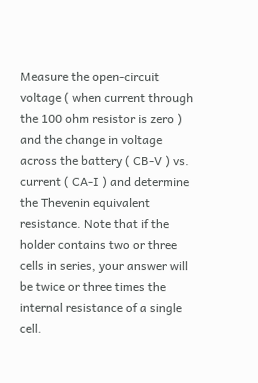Measure the open-circuit voltage ( when current through the 100 ohm resistor is zero ) and the change in voltage across the battery ( CB-V ) vs. current ( CA-I ) and determine the Thevenin equivalent resistance. Note that if the holder contains two or three cells in series, your answer will be twice or three times the internal resistance of a single cell.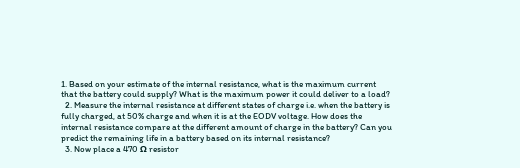1. Based on your estimate of the internal resistance, what is the maximum current that the battery could supply? What is the maximum power it could deliver to a load?
  2. Measure the internal resistance at different states of charge i.e. when the battery is fully charged, at 50% charge and when it is at the EODV voltage. How does the internal resistance compare at the different amount of charge in the battery? Can you predict the remaining life in a battery based on its internal resistance?
  3. Now place a 470 Ω resistor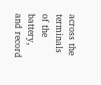across the terminals of the battery, and record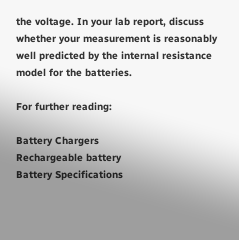the voltage. In your lab report, discuss whether your measurement is reasonably well predicted by the internal resistance model for the batteries.

For further reading:

Battery Chargers
Rechargeable battery
Battery Specifications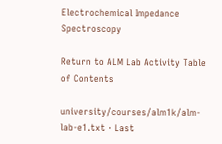Electrochemical Impedance Spectroscopy

Return to ALM Lab Activity Table of Contents

university/courses/alm1k/alm-lab-e1.txt · Last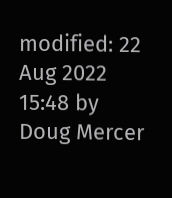modified: 22 Aug 2022 15:48 by Doug Mercer